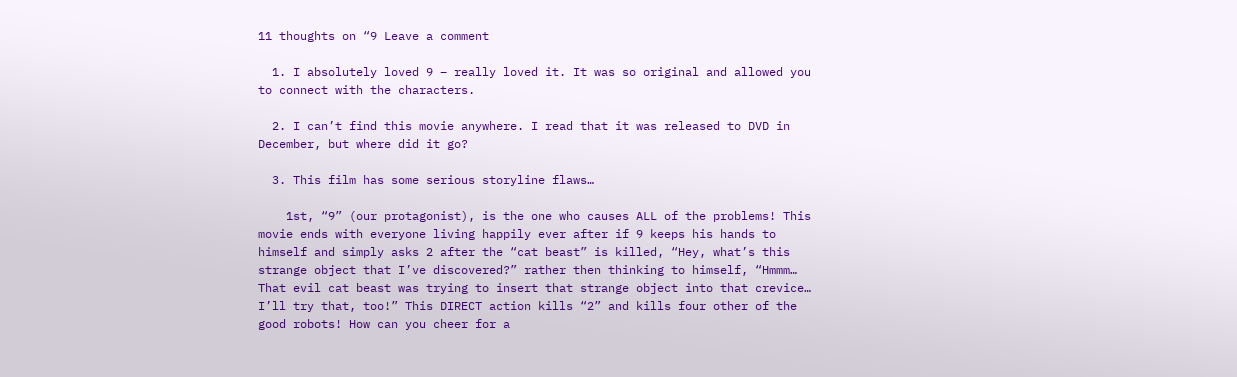11 thoughts on “9 Leave a comment

  1. I absolutely loved 9 – really loved it. It was so original and allowed you to connect with the characters.

  2. I can’t find this movie anywhere. I read that it was released to DVD in December, but where did it go?

  3. This film has some serious storyline flaws…

    1st, “9” (our protagonist), is the one who causes ALL of the problems! This movie ends with everyone living happily ever after if 9 keeps his hands to himself and simply asks 2 after the “cat beast” is killed, “Hey, what’s this strange object that I’ve discovered?” rather then thinking to himself, “Hmmm… That evil cat beast was trying to insert that strange object into that crevice… I’ll try that, too!” This DIRECT action kills “2” and kills four other of the good robots! How can you cheer for a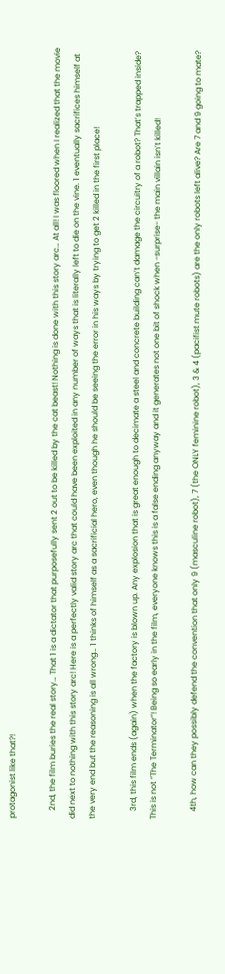protagonist like that?!

    2nd, the film buries the real story… That 1 is a dictator that purposefully sent 2 out to be killed by the cat beast! Nothing is done with this story arc… At all! I was floored when I realized that the movie did next to nothing with this story arc! Here is a perfectly valid story arc that could have been exploited in any number of ways that is literally left to die on the vine. 1 eventually sacrifices himself at the very end but the reasoning is all wrong… 1 thinks of himself as a sacrificial hero, even though he should be seeing the error in his ways by trying to get 2 killed in the first place!

    3rd, this film ends (again) when the factory is blown up. Any explosion that is great enough to decimate a steel and concrete building can’t damage the circuitry of a robot? That’s trapped inside? This is not “The Terminator”! Being so early in the film, everyone knows this is a false ending anyway and it generates not one bit of shock when -surprise- the main villain isn’t killed!

    4th, how can they possibly defend the convention that only 9 (masculine robot), 7 (the ONLY feminine robot), 3 & 4 (pacifist mute robots) are the only robots left alive? Are 7 and 9 going to mate?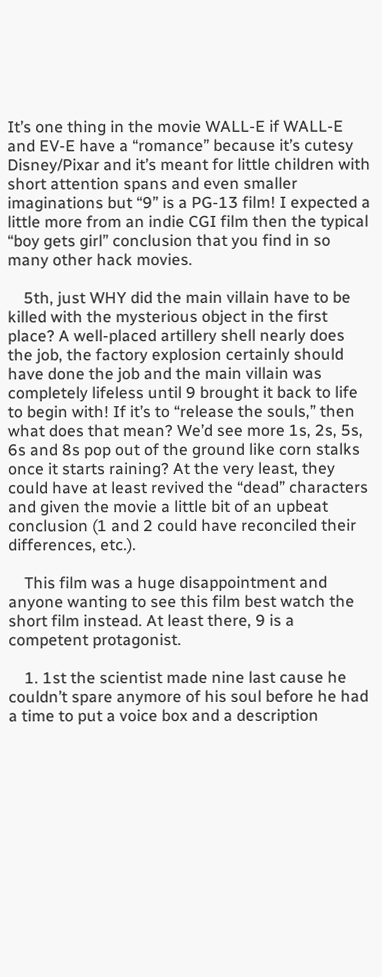It’s one thing in the movie WALL-E if WALL-E and EV-E have a “romance” because it’s cutesy Disney/Pixar and it’s meant for little children with short attention spans and even smaller imaginations but “9” is a PG-13 film! I expected a little more from an indie CGI film then the typical “boy gets girl” conclusion that you find in so many other hack movies.

    5th, just WHY did the main villain have to be killed with the mysterious object in the first place? A well-placed artillery shell nearly does the job, the factory explosion certainly should have done the job and the main villain was completely lifeless until 9 brought it back to life to begin with! If it’s to “release the souls,” then what does that mean? We’d see more 1s, 2s, 5s, 6s and 8s pop out of the ground like corn stalks once it starts raining? At the very least, they could have at least revived the “dead” characters and given the movie a little bit of an upbeat conclusion (1 and 2 could have reconciled their differences, etc.).

    This film was a huge disappointment and anyone wanting to see this film best watch the short film instead. At least there, 9 is a competent protagonist.

    1. 1st the scientist made nine last cause he couldn’t spare anymore of his soul before he had a time to put a voice box and a description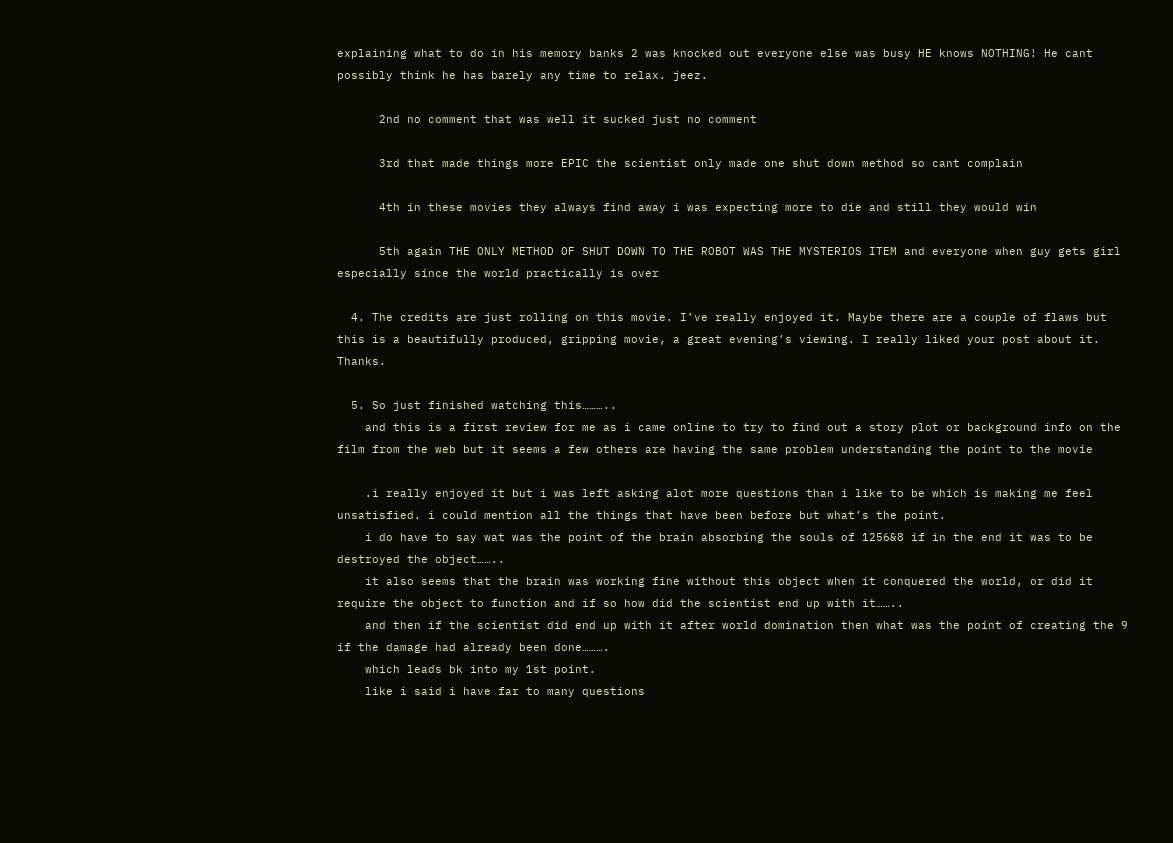explaining what to do in his memory banks 2 was knocked out everyone else was busy HE knows NOTHING! He cant possibly think he has barely any time to relax. jeez.

      2nd no comment that was well it sucked just no comment

      3rd that made things more EPIC the scientist only made one shut down method so cant complain

      4th in these movies they always find away i was expecting more to die and still they would win

      5th again THE ONLY METHOD OF SHUT DOWN TO THE ROBOT WAS THE MYSTERIOS ITEM and everyone when guy gets girl especially since the world practically is over

  4. The credits are just rolling on this movie. I’ve really enjoyed it. Maybe there are a couple of flaws but this is a beautifully produced, gripping movie, a great evening’s viewing. I really liked your post about it. Thanks.

  5. So just finished watching this………..
    and this is a first review for me as i came online to try to find out a story plot or background info on the film from the web but it seems a few others are having the same problem understanding the point to the movie

    .i really enjoyed it but i was left asking alot more questions than i like to be which is making me feel unsatisfied. i could mention all the things that have been before but what’s the point.
    i do have to say wat was the point of the brain absorbing the souls of 1256&8 if in the end it was to be destroyed the object……..
    it also seems that the brain was working fine without this object when it conquered the world, or did it require the object to function and if so how did the scientist end up with it……..
    and then if the scientist did end up with it after world domination then what was the point of creating the 9 if the damage had already been done……….
    which leads bk into my 1st point.
    like i said i have far to many questions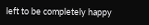left to be completely happy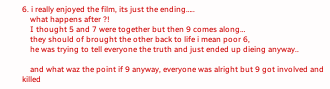6. i really enjoyed the film, its just the ending…..
    what happens after ?!
    I thought 5 and 7 were together but then 9 comes along…
    they should of brought the other back to life i mean poor 6,
    he was trying to tell everyone the truth and just ended up dieing anyway..

    and what waz the point if 9 anyway, everyone was alright but 9 got involved and killed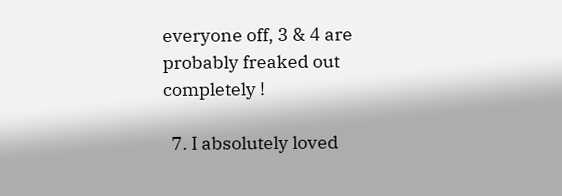everyone off, 3 & 4 are probably freaked out completely !

  7. I absolutely loved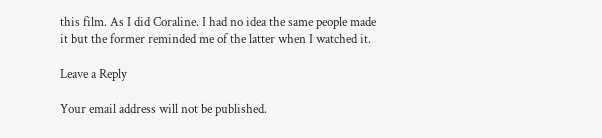this film. As I did Coraline. I had no idea the same people made it but the former reminded me of the latter when I watched it.

Leave a Reply

Your email address will not be published.